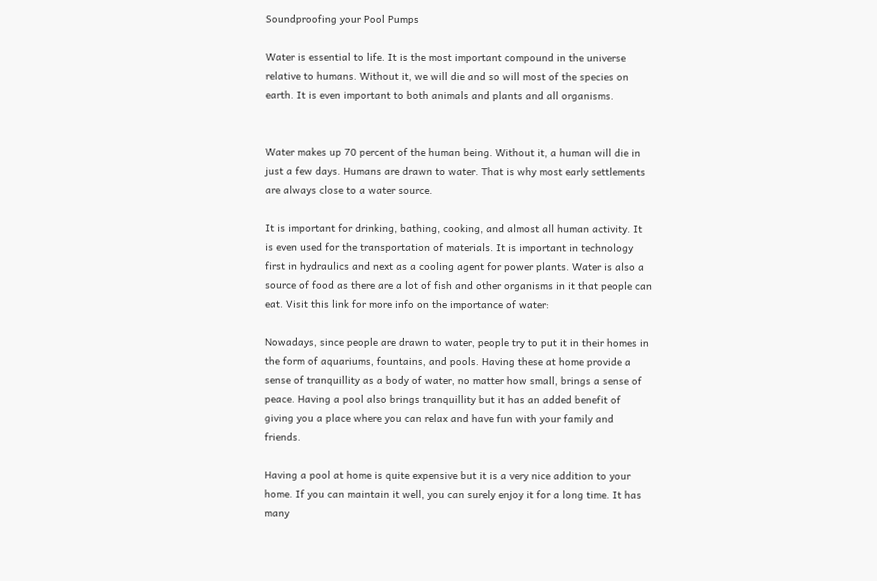Soundproofing your Pool Pumps

Water is essential to life. It is the most important compound in the universe relative to humans. Without it, we will die and so will most of the species on earth. It is even important to both animals and plants and all organisms.


Water makes up 70 percent of the human being. Without it, a human will die in just a few days. Humans are drawn to water. That is why most early settlements are always close to a water source.

It is important for drinking, bathing, cooking, and almost all human activity. It is even used for the transportation of materials. It is important in technology first in hydraulics and next as a cooling agent for power plants. Water is also a source of food as there are a lot of fish and other organisms in it that people can eat. Visit this link for more info on the importance of water:

Nowadays, since people are drawn to water, people try to put it in their homes in the form of aquariums, fountains, and pools. Having these at home provide a sense of tranquillity as a body of water, no matter how small, brings a sense of peace. Having a pool also brings tranquillity but it has an added benefit of giving you a place where you can relax and have fun with your family and friends.

Having a pool at home is quite expensive but it is a very nice addition to your home. If you can maintain it well, you can surely enjoy it for a long time. It has many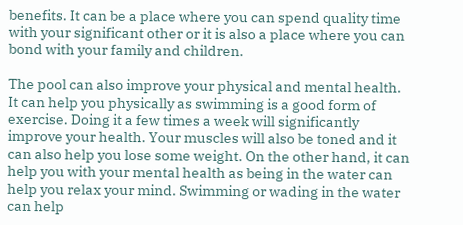benefits. It can be a place where you can spend quality time with your significant other or it is also a place where you can bond with your family and children.

The pool can also improve your physical and mental health. It can help you physically as swimming is a good form of exercise. Doing it a few times a week will significantly improve your health. Your muscles will also be toned and it can also help you lose some weight. On the other hand, it can help you with your mental health as being in the water can help you relax your mind. Swimming or wading in the water can help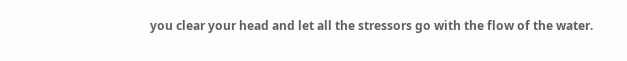you clear your head and let all the stressors go with the flow of the water.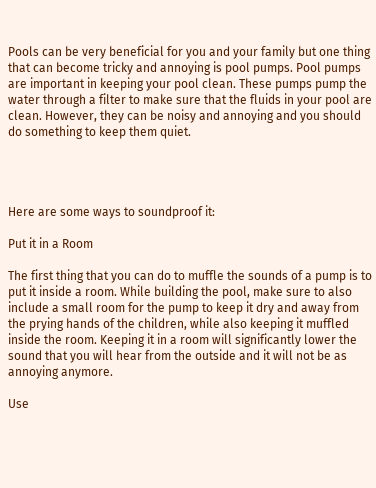Pools can be very beneficial for you and your family but one thing that can become tricky and annoying is pool pumps. Pool pumps are important in keeping your pool clean. These pumps pump the water through a filter to make sure that the fluids in your pool are clean. However, they can be noisy and annoying and you should do something to keep them quiet.




Here are some ways to soundproof it:

Put it in a Room

The first thing that you can do to muffle the sounds of a pump is to put it inside a room. While building the pool, make sure to also include a small room for the pump to keep it dry and away from the prying hands of the children, while also keeping it muffled inside the room. Keeping it in a room will significantly lower the sound that you will hear from the outside and it will not be as annoying anymore.

Use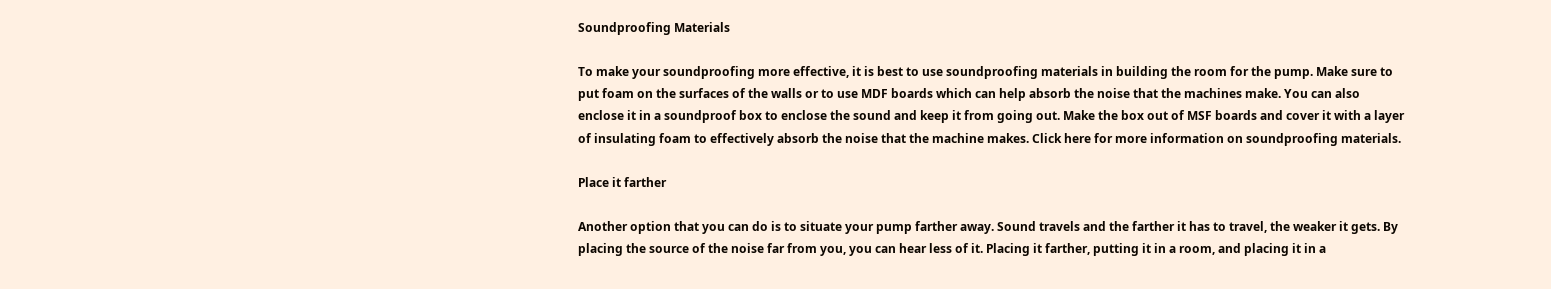Soundproofing Materials

To make your soundproofing more effective, it is best to use soundproofing materials in building the room for the pump. Make sure to put foam on the surfaces of the walls or to use MDF boards which can help absorb the noise that the machines make. You can also enclose it in a soundproof box to enclose the sound and keep it from going out. Make the box out of MSF boards and cover it with a layer of insulating foam to effectively absorb the noise that the machine makes. Click here for more information on soundproofing materials.

Place it farther

Another option that you can do is to situate your pump farther away. Sound travels and the farther it has to travel, the weaker it gets. By placing the source of the noise far from you, you can hear less of it. Placing it farther, putting it in a room, and placing it in a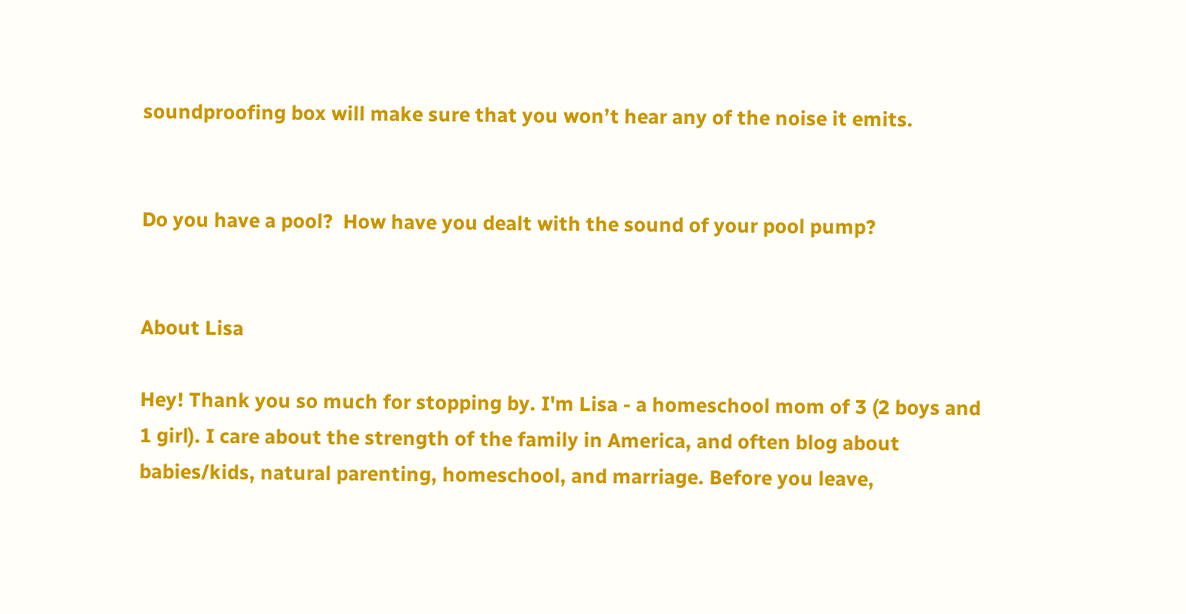soundproofing box will make sure that you won’t hear any of the noise it emits.


Do you have a pool?  How have you dealt with the sound of your pool pump?


About Lisa

Hey! Thank you so much for stopping by. I'm Lisa - a homeschool mom of 3 (2 boys and 1 girl). I care about the strength of the family in America, and often blog about babies/kids, natural parenting, homeschool, and marriage. Before you leave,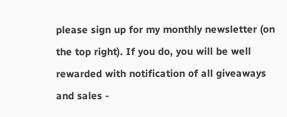please sign up for my monthly newsletter (on the top right). If you do, you will be well rewarded with notification of all giveaways and sales -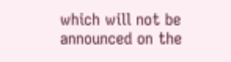which will not be announced on the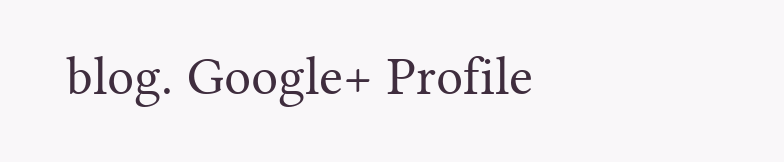blog. Google+ Profile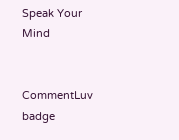Speak Your Mind


CommentLuv badge